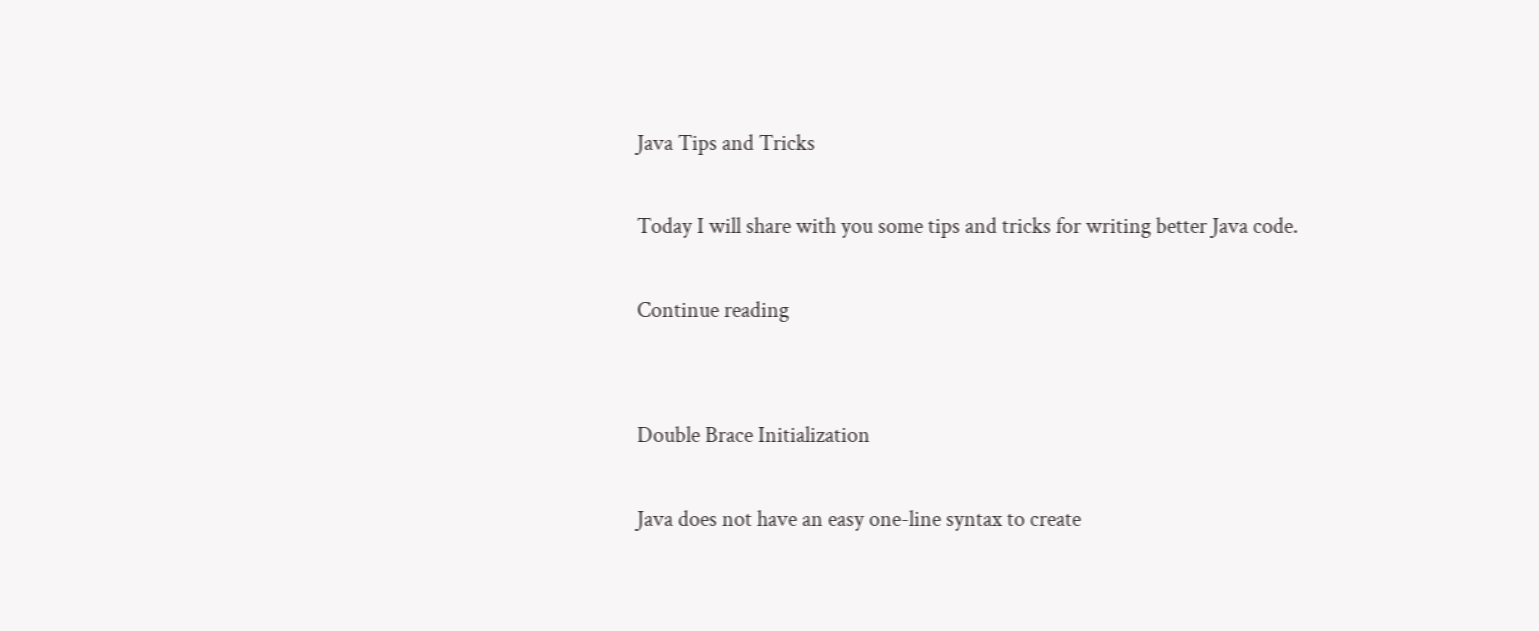Java Tips and Tricks

Today I will share with you some tips and tricks for writing better Java code.

Continue reading


Double Brace Initialization

Java does not have an easy one-line syntax to create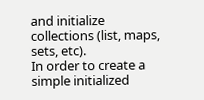and initialize collections (list, maps, sets, etc).
In order to create a simple initialized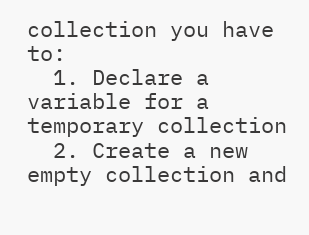collection you have to:
  1. Declare a variable for a temporary collection
  2. Create a new empty collection and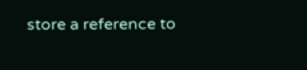store a reference to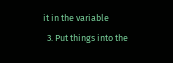it in the variable
  3. Put things into the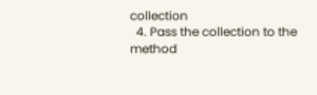collection
  4. Pass the collection to the method